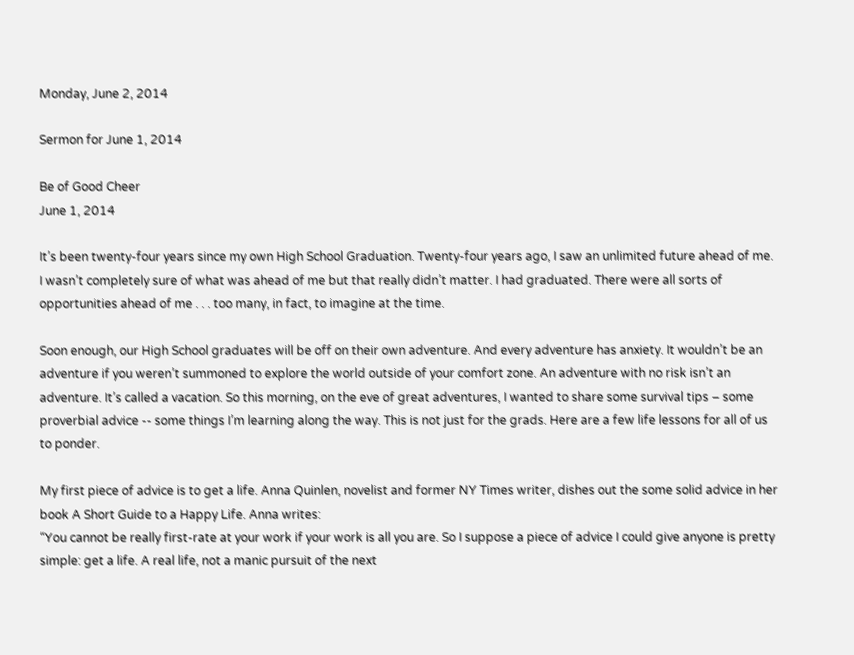Monday, June 2, 2014

Sermon for June 1, 2014

Be of Good Cheer
June 1, 2014

It’s been twenty-four years since my own High School Graduation. Twenty-four years ago, I saw an unlimited future ahead of me. I wasn’t completely sure of what was ahead of me but that really didn’t matter. I had graduated. There were all sorts of opportunities ahead of me . . . too many, in fact, to imagine at the time.

Soon enough, our High School graduates will be off on their own adventure. And every adventure has anxiety. It wouldn’t be an adventure if you weren’t summoned to explore the world outside of your comfort zone. An adventure with no risk isn’t an adventure. It’s called a vacation. So this morning, on the eve of great adventures, I wanted to share some survival tips – some proverbial advice -- some things I’m learning along the way. This is not just for the grads. Here are a few life lessons for all of us to ponder.

My first piece of advice is to get a life. Anna Quinlen, novelist and former NY Times writer, dishes out the some solid advice in her book A Short Guide to a Happy Life. Anna writes:
“You cannot be really first-rate at your work if your work is all you are. So I suppose a piece of advice I could give anyone is pretty simple: get a life. A real life, not a manic pursuit of the next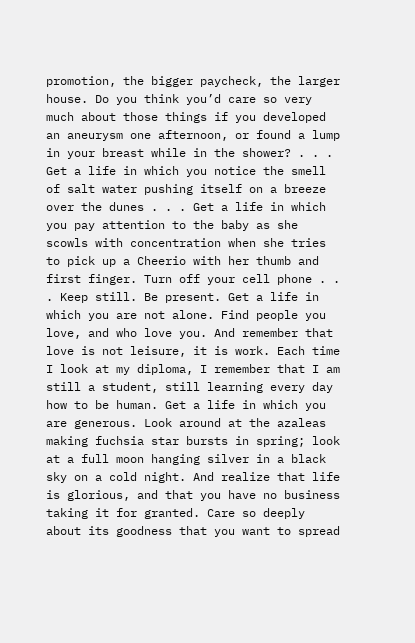promotion, the bigger paycheck, the larger house. Do you think you’d care so very much about those things if you developed an aneurysm one afternoon, or found a lump in your breast while in the shower? . . . Get a life in which you notice the smell of salt water pushing itself on a breeze over the dunes . . . Get a life in which you pay attention to the baby as she scowls with concentration when she tries to pick up a Cheerio with her thumb and first finger. Turn off your cell phone . . . Keep still. Be present. Get a life in which you are not alone. Find people you love, and who love you. And remember that love is not leisure, it is work. Each time I look at my diploma, I remember that I am still a student, still learning every day how to be human. Get a life in which you are generous. Look around at the azaleas making fuchsia star bursts in spring; look at a full moon hanging silver in a black sky on a cold night. And realize that life is glorious, and that you have no business taking it for granted. Care so deeply about its goodness that you want to spread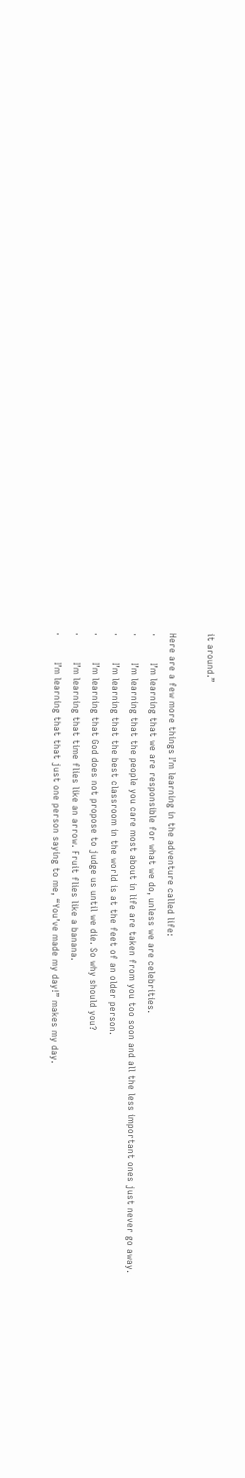it around.”

Here are a few more things I’m learning in the adventure called life:
·         I’m learning that we are responsible for what we do, unless we are celebrities.
·         I’m learning that the people you care most about in life are taken from you too soon and all the less important ones just never go away.
·         I’m learning that the best classroom in the world is at the feet of an older person.
·         I’m learning that God does not propose to judge us until we die. So why should you?
·         I’m learning that time flies like an arrow. Fruit flies like a banana.
·         I’m learning that that just one person saying to me, “You’ve made my day!” makes my day.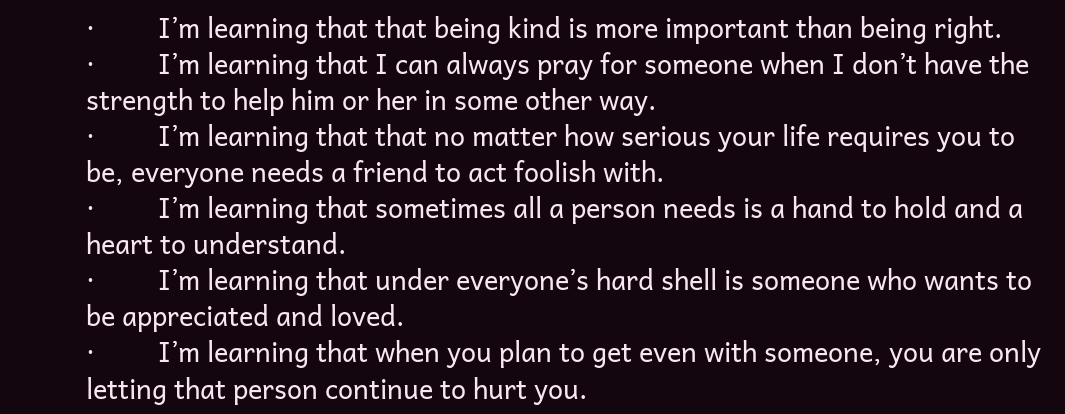·         I’m learning that that being kind is more important than being right.
·         I’m learning that I can always pray for someone when I don’t have the strength to help him or her in some other way.
·         I’m learning that that no matter how serious your life requires you to be, everyone needs a friend to act foolish with.
·         I’m learning that sometimes all a person needs is a hand to hold and a heart to understand.
·         I’m learning that under everyone’s hard shell is someone who wants to be appreciated and loved.
·         I’m learning that when you plan to get even with someone, you are only letting that person continue to hurt you.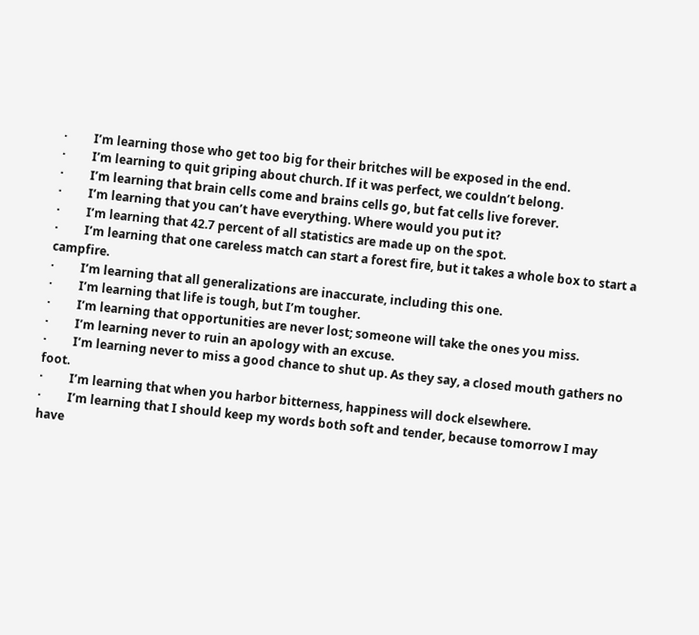·         I’m learning those who get too big for their britches will be exposed in the end.
·         I’m learning to quit griping about church. If it was perfect, we couldn’t belong.
·         I’m learning that brain cells come and brains cells go, but fat cells live forever.
·         I’m learning that you can’t have everything. Where would you put it?
·         I’m learning that 42.7 percent of all statistics are made up on the spot.
·         I’m learning that one careless match can start a forest fire, but it takes a whole box to start a campfire.
·         I’m learning that all generalizations are inaccurate, including this one.
·         I’m learning that life is tough, but I’m tougher.
·         I’m learning that opportunities are never lost; someone will take the ones you miss.
·         I’m learning never to ruin an apology with an excuse.
·         I’m learning never to miss a good chance to shut up. As they say, a closed mouth gathers no foot.
·         I’m learning that when you harbor bitterness, happiness will dock elsewhere.
·         I’m learning that I should keep my words both soft and tender, because tomorrow I may have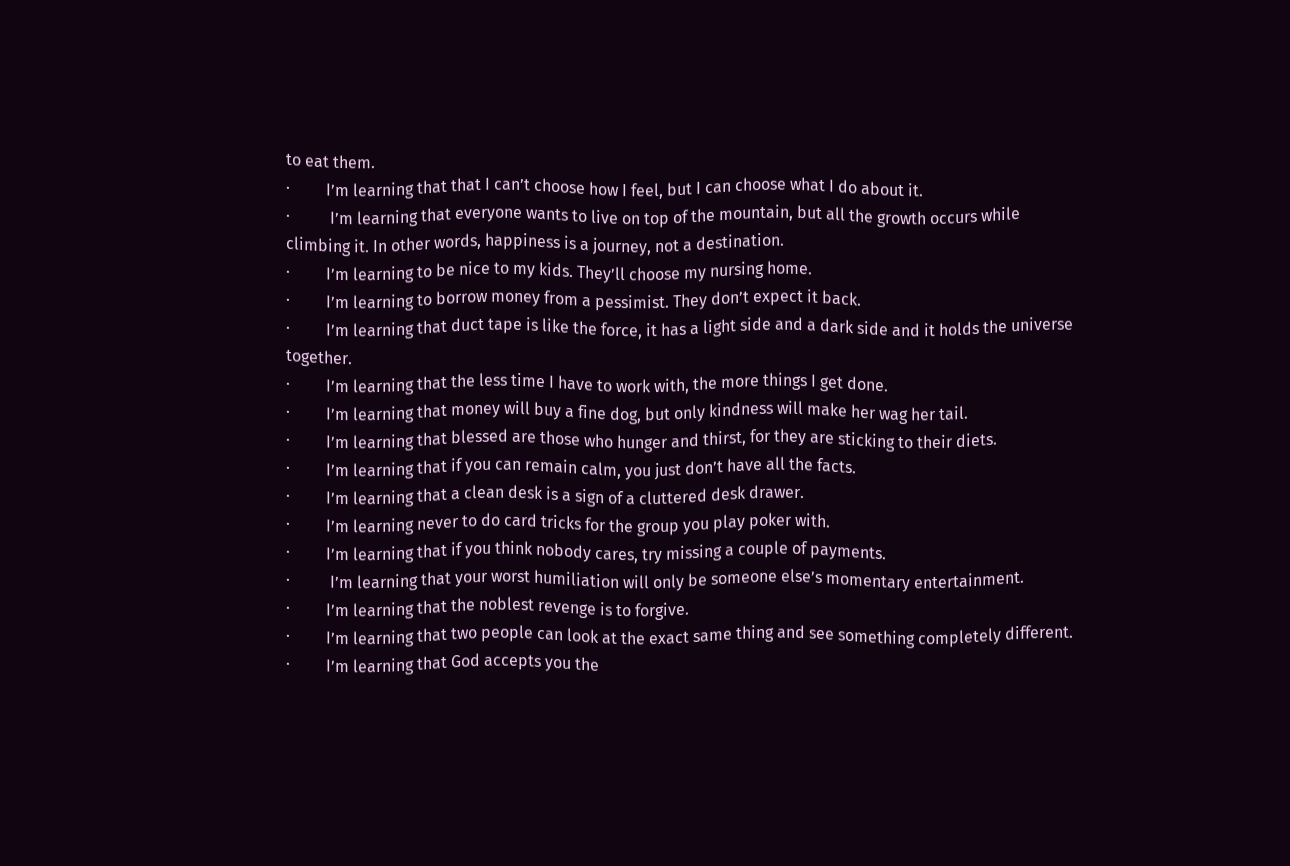to eat them.
·         I’m learning that that I can’t choose how I feel, but I can choose what I do about it.
·          I’m learning that everyone wants to live on top of the mountain, but all the growth occurs while climbing it. In other words, happiness is a journey, not a destination.
·         I’m learning to be nice to my kids. They’ll choose my nursing home.
·         I’m learning to borrow money from a pessimist. They don’t expect it back.
·         I’m learning that duct tape is like the force, it has a light side and a dark side and it holds the universe together.
·         I’m learning that the less time I have to work with, the more things I get done.
·         I’m learning that money will buy a fine dog, but only kindness will make her wag her tail.
·         I’m learning that blessed are those who hunger and thirst, for they are sticking to their diets.
·         I’m learning that if you can remain calm, you just don’t have all the facts.
·         I’m learning that a clean desk is a sign of a cluttered desk drawer.
·         I’m learning never to do card tricks for the group you play poker with.
·         I’m learning that if you think nobody cares, try missing a couple of payments.
·          I’m learning that your worst humiliation will only be someone else’s momentary entertainment.
·         I’m learning that the noblest revenge is to forgive.
·         I’m learning that two people can look at the exact same thing and see something completely different.
·         I’m learning that God accepts you the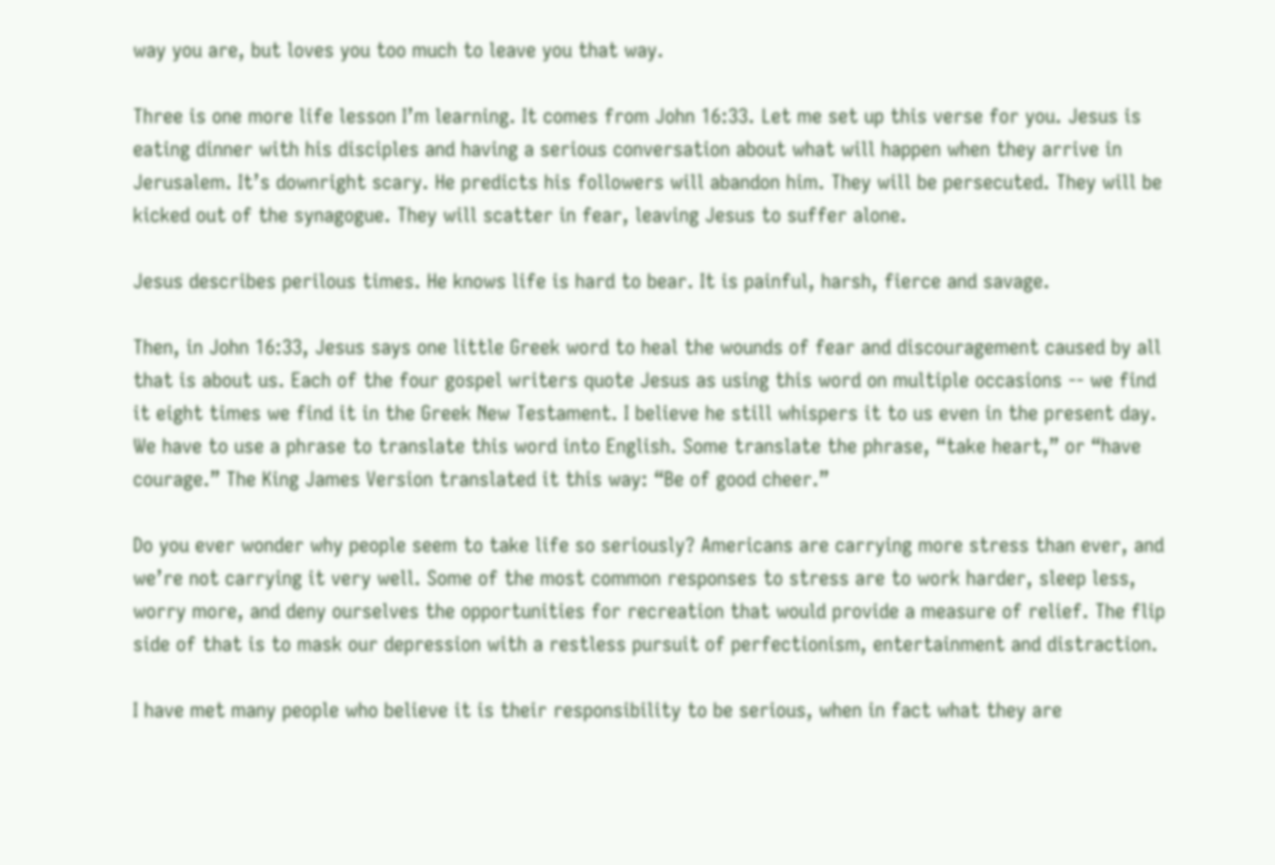way you are, but loves you too much to leave you that way.

Three is one more life lesson I’m learning. It comes from John 16:33. Let me set up this verse for you. Jesus is eating dinner with his disciples and having a serious conversation about what will happen when they arrive in Jerusalem. It’s downright scary. He predicts his followers will abandon him. They will be persecuted. They will be kicked out of the synagogue. They will scatter in fear, leaving Jesus to suffer alone.

Jesus describes perilous times. He knows life is hard to bear. It is painful, harsh, fierce and savage.

Then, in John 16:33, Jesus says one little Greek word to heal the wounds of fear and discouragement caused by all that is about us. Each of the four gospel writers quote Jesus as using this word on multiple occasions -- we find it eight times we find it in the Greek New Testament. I believe he still whispers it to us even in the present day. We have to use a phrase to translate this word into English. Some translate the phrase, “take heart,” or “have courage.” The King James Version translated it this way: “Be of good cheer.”

Do you ever wonder why people seem to take life so seriously? Americans are carrying more stress than ever, and we’re not carrying it very well. Some of the most common responses to stress are to work harder, sleep less, worry more, and deny ourselves the opportunities for recreation that would provide a measure of relief. The flip side of that is to mask our depression with a restless pursuit of perfectionism, entertainment and distraction.

I have met many people who believe it is their responsibility to be serious, when in fact what they are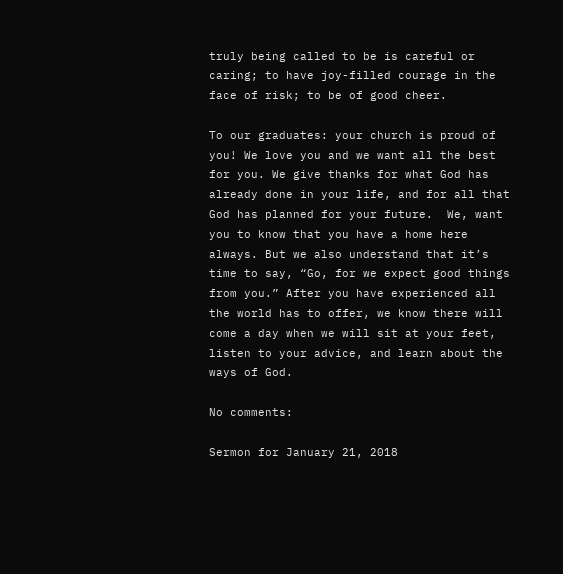truly being called to be is careful or caring; to have joy-filled courage in the face of risk; to be of good cheer.

To our graduates: your church is proud of you! We love you and we want all the best for you. We give thanks for what God has already done in your life, and for all that God has planned for your future.  We, want you to know that you have a home here always. But we also understand that it’s time to say, “Go, for we expect good things from you.” After you have experienced all the world has to offer, we know there will come a day when we will sit at your feet, listen to your advice, and learn about the ways of God.

No comments:

Sermon for January 21, 2018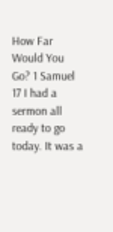How Far Would You Go? 1 Samuel 17 I had a sermon all ready to go today. It was a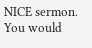NICE sermon. You would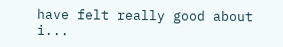have felt really good about i...